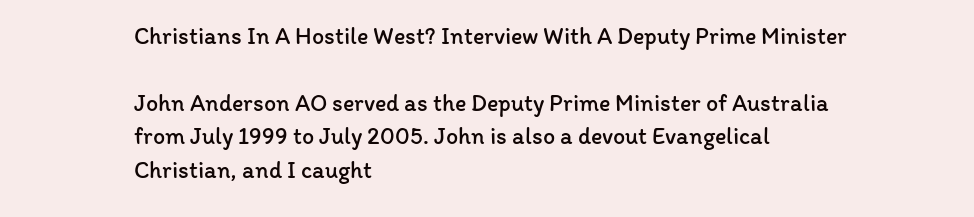Christians In A Hostile West? Interview With A Deputy Prime Minister

John Anderson AO served as the Deputy Prime Minister of Australia from July 1999 to July 2005. John is also a devout Evangelical Christian, and I caught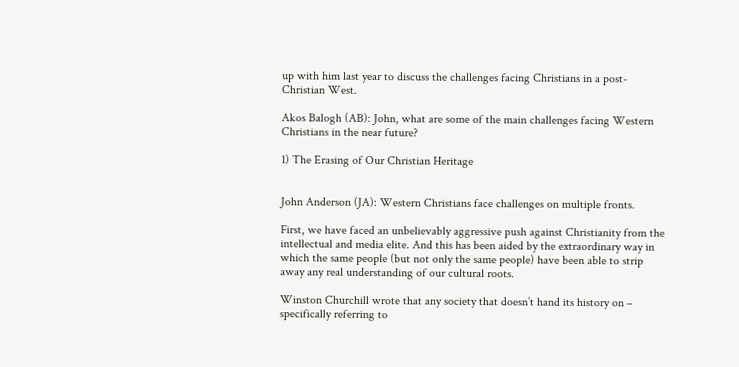up with him last year to discuss the challenges facing Christians in a post-Christian West.

Akos Balogh (AB): John, what are some of the main challenges facing Western Christians in the near future?

1) The Erasing of Our Christian Heritage


John Anderson (JA): Western Christians face challenges on multiple fronts.

First, we have faced an unbelievably aggressive push against Christianity from the intellectual and media elite. And this has been aided by the extraordinary way in which the same people (but not only the same people) have been able to strip away any real understanding of our cultural roots.

Winston Churchill wrote that any society that doesn’t hand its history on – specifically referring to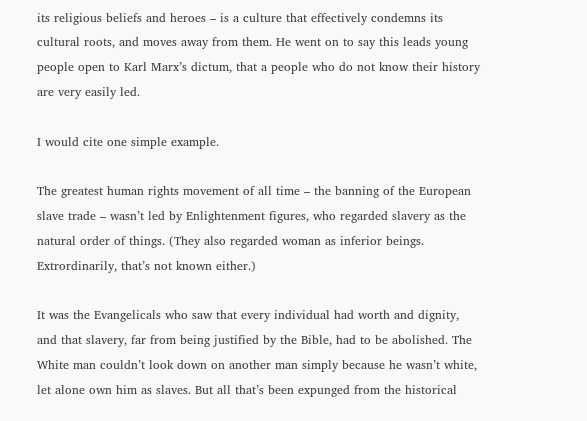its religious beliefs and heroes – is a culture that effectively condemns its cultural roots, and moves away from them. He went on to say this leads young people open to Karl Marx’s dictum, that a people who do not know their history are very easily led.

I would cite one simple example.

The greatest human rights movement of all time – the banning of the European slave trade – wasn’t led by Enlightenment figures, who regarded slavery as the natural order of things. (They also regarded woman as inferior beings.  Extrordinarily, that’s not known either.)

It was the Evangelicals who saw that every individual had worth and dignity, and that slavery, far from being justified by the Bible, had to be abolished. The White man couldn’t look down on another man simply because he wasn’t white, let alone own him as slaves. But all that’s been expunged from the historical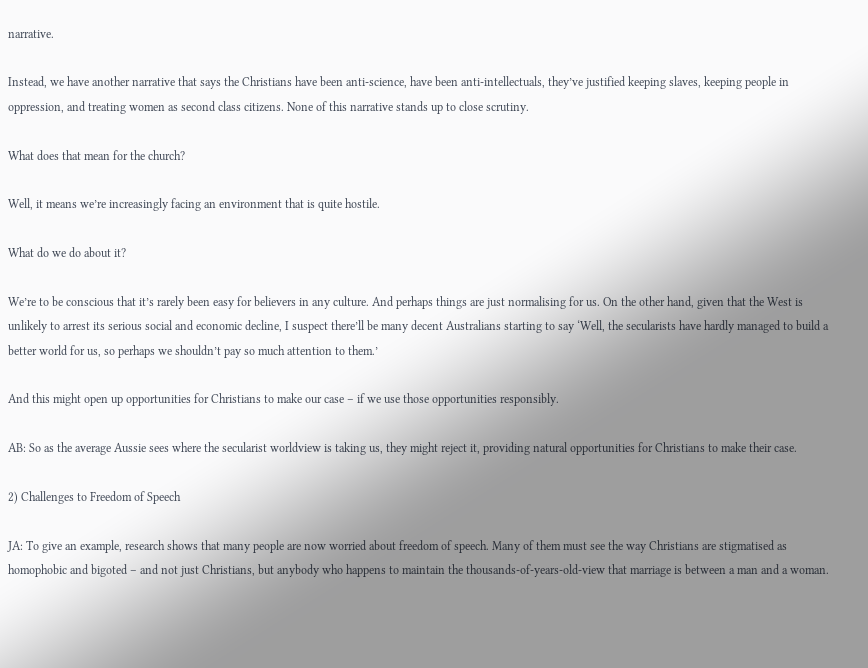narrative.

Instead, we have another narrative that says the Christians have been anti-science, have been anti-intellectuals, they’ve justified keeping slaves, keeping people in oppression, and treating women as second class citizens. None of this narrative stands up to close scrutiny.

What does that mean for the church?

Well, it means we’re increasingly facing an environment that is quite hostile.

What do we do about it?

We’re to be conscious that it’s rarely been easy for believers in any culture. And perhaps things are just normalising for us. On the other hand, given that the West is unlikely to arrest its serious social and economic decline, I suspect there’ll be many decent Australians starting to say ‘Well, the secularists have hardly managed to build a better world for us, so perhaps we shouldn’t pay so much attention to them.’

And this might open up opportunities for Christians to make our case – if we use those opportunities responsibly.

AB: So as the average Aussie sees where the secularist worldview is taking us, they might reject it, providing natural opportunities for Christians to make their case.

2) Challenges to Freedom of Speech

JA: To give an example, research shows that many people are now worried about freedom of speech. Many of them must see the way Christians are stigmatised as homophobic and bigoted – and not just Christians, but anybody who happens to maintain the thousands-of-years-old-view that marriage is between a man and a woman.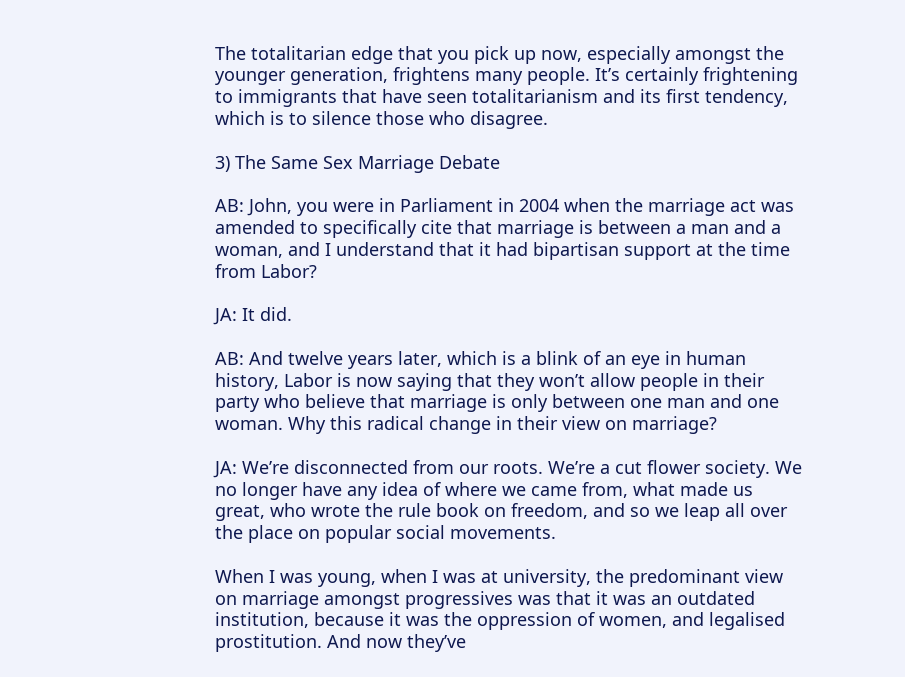The totalitarian edge that you pick up now, especially amongst the younger generation, frightens many people. It’s certainly frightening to immigrants that have seen totalitarianism and its first tendency, which is to silence those who disagree.

3) The Same Sex Marriage Debate

AB: John, you were in Parliament in 2004 when the marriage act was amended to specifically cite that marriage is between a man and a woman, and I understand that it had bipartisan support at the time from Labor?

JA: It did.

AB: And twelve years later, which is a blink of an eye in human history, Labor is now saying that they won’t allow people in their party who believe that marriage is only between one man and one woman. Why this radical change in their view on marriage?

JA: We’re disconnected from our roots. We’re a cut flower society. We no longer have any idea of where we came from, what made us great, who wrote the rule book on freedom, and so we leap all over the place on popular social movements.

When I was young, when I was at university, the predominant view on marriage amongst progressives was that it was an outdated institution, because it was the oppression of women, and legalised prostitution. And now they’ve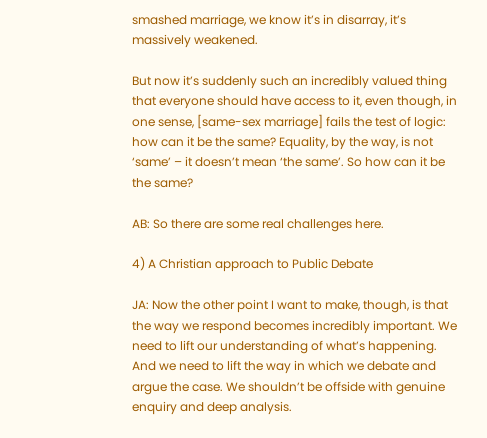smashed marriage, we know it’s in disarray, it’s massively weakened.

But now it’s suddenly such an incredibly valued thing that everyone should have access to it, even though, in one sense, [same-sex marriage] fails the test of logic: how can it be the same? Equality, by the way, is not ‘same’ – it doesn’t mean ‘the same’. So how can it be the same?

AB: So there are some real challenges here.

4) A Christian approach to Public Debate

JA: Now the other point I want to make, though, is that the way we respond becomes incredibly important. We need to lift our understanding of what’s happening. And we need to lift the way in which we debate and argue the case. We shouldn’t be offside with genuine enquiry and deep analysis.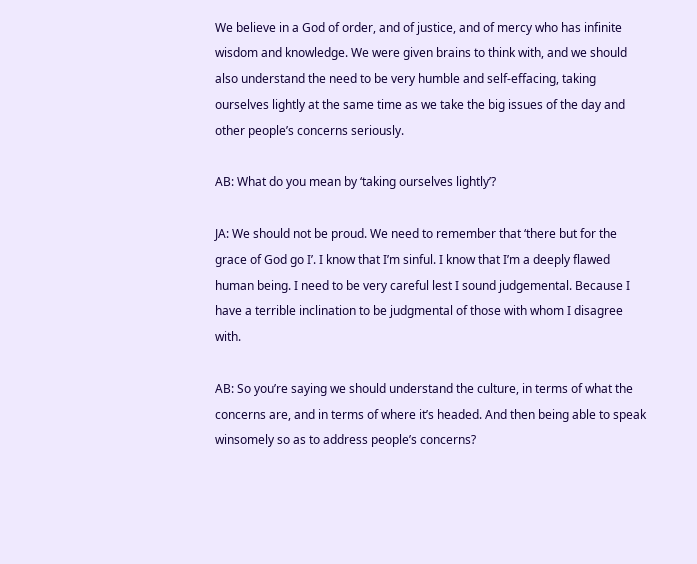We believe in a God of order, and of justice, and of mercy who has infinite wisdom and knowledge. We were given brains to think with, and we should also understand the need to be very humble and self-effacing, taking ourselves lightly at the same time as we take the big issues of the day and other people’s concerns seriously.

AB: What do you mean by ‘taking ourselves lightly’?

JA: We should not be proud. We need to remember that ‘there but for the grace of God go I’. I know that I’m sinful. I know that I’m a deeply flawed human being. I need to be very careful lest I sound judgemental. Because I have a terrible inclination to be judgmental of those with whom I disagree with.

AB: So you’re saying we should understand the culture, in terms of what the concerns are, and in terms of where it’s headed. And then being able to speak winsomely so as to address people’s concerns?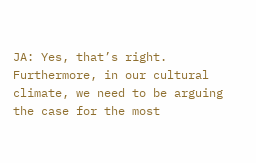JA: Yes, that’s right. Furthermore, in our cultural climate, we need to be arguing the case for the most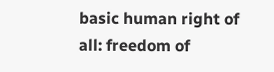basic human right of all: freedom of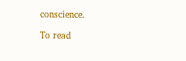conscience.

To read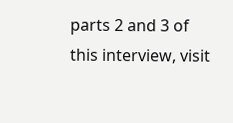parts 2 and 3 of this interview, visit